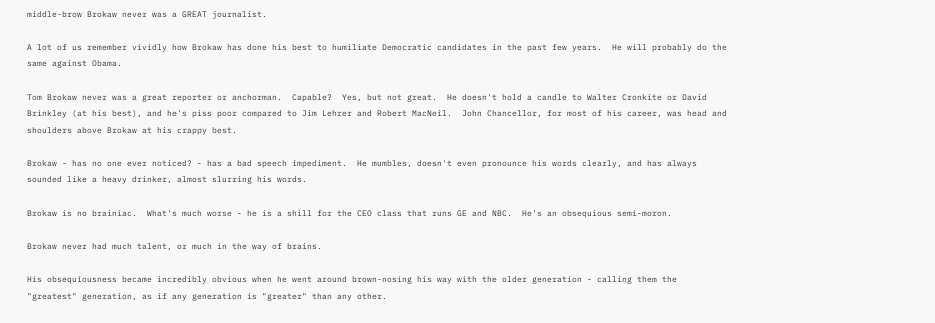middle-brow Brokaw never was a GREAT journalist.

A lot of us remember vividly how Brokaw has done his best to humiliate Democratic candidates in the past few years.  He will probably do the same against Obama.

Tom Brokaw never was a great reporter or anchorman.  Capable?  Yes, but not great.  He doesn't hold a candle to Walter Cronkite or David Brinkley (at his best), and he's piss poor compared to Jim Lehrer and Robert MacNeil.  John Chancellor, for most of his career, was head and shoulders above Brokaw at his crappy best.

Brokaw - has no one ever noticed? - has a bad speech impediment.  He mumbles, doesn't even pronounce his words clearly, and has always sounded like a heavy drinker, almost slurring his words.

Brokaw is no brainiac.  What's much worse - he is a shill for the CEO class that runs GE and NBC.  He's an obsequious semi-moron.

Brokaw never had much talent, or much in the way of brains.

His obsequiousness became incredibly obvious when he went around brown-nosing his way with the older generation - calling them the "greatest" generation, as if any generation is "greater" than any other.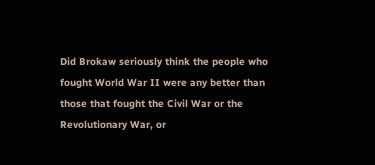Did Brokaw seriously think the people who fought World War II were any better than those that fought the Civil War or the Revolutionary War, or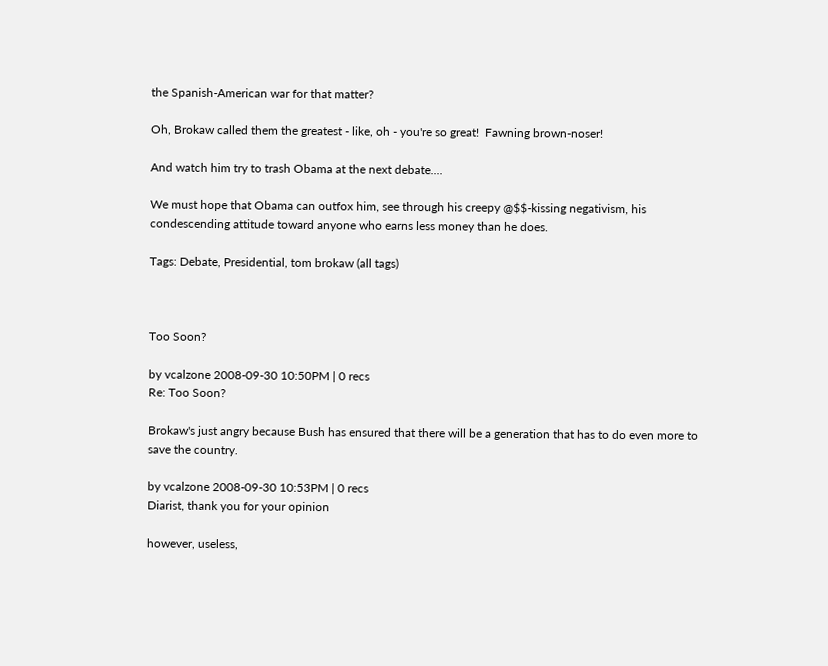the Spanish-American war for that matter?

Oh, Brokaw called them the greatest - like, oh - you're so great!  Fawning brown-noser!

And watch him try to trash Obama at the next debate....

We must hope that Obama can outfox him, see through his creepy @$$-kissing negativism, his condescending attitude toward anyone who earns less money than he does.

Tags: Debate, Presidential, tom brokaw (all tags)



Too Soon?

by vcalzone 2008-09-30 10:50PM | 0 recs
Re: Too Soon?

Brokaw's just angry because Bush has ensured that there will be a generation that has to do even more to save the country.

by vcalzone 2008-09-30 10:53PM | 0 recs
Diarist, thank you for your opinion

however, useless,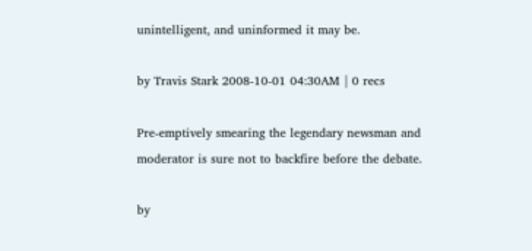unintelligent, and uninformed it may be.

by Travis Stark 2008-10-01 04:30AM | 0 recs

Pre-emptively smearing the legendary newsman and moderator is sure not to backfire before the debate.

by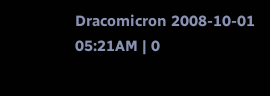Dracomicron 2008-10-01 05:21AM | 0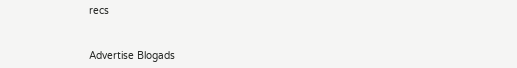recs


Advertise Blogads